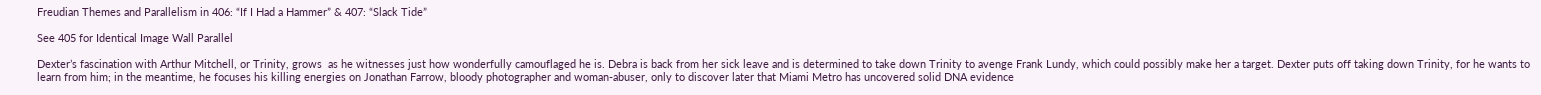Freudian Themes and Parallelism in 406: “If I Had a Hammer” & 407: “Slack Tide”

See 405 for Identical Image Wall Parallel

Dexter’s fascination with Arthur Mitchell, or Trinity, grows  as he witnesses just how wonderfully camouflaged he is. Debra is back from her sick leave and is determined to take down Trinity to avenge Frank Lundy, which could possibly make her a target. Dexter puts off taking down Trinity, for he wants to learn from him; in the meantime, he focuses his killing energies on Jonathan Farrow, bloody photographer and woman-abuser, only to discover later that Miami Metro has uncovered solid DNA evidence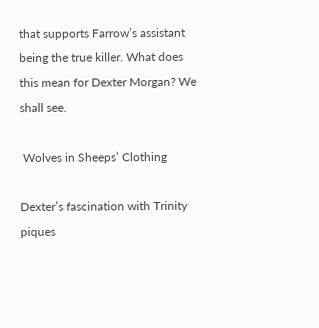that supports Farrow’s assistant being the true killer. What does this mean for Dexter Morgan? We shall see.

 Wolves in Sheeps’ Clothing

Dexter’s fascination with Trinity piques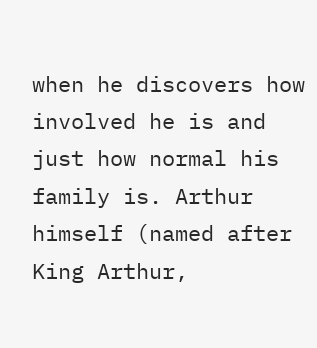when he discovers how involved he is and just how normal his family is. Arthur himself (named after King Arthur,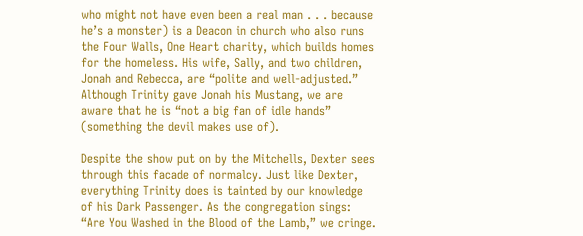who might not have even been a real man . . . because he’s a monster) is a Deacon in church who also runs the Four Walls, One Heart charity, which builds homes for the homeless. His wife, Sally, and two children, Jonah and Rebecca, are “polite and well-adjusted.” Although Trinity gave Jonah his Mustang, we are aware that he is “not a big fan of idle hands” (something the devil makes use of).

Despite the show put on by the Mitchells, Dexter sees through this facade of normalcy. Just like Dexter, everything Trinity does is tainted by our knowledge of his Dark Passenger. As the congregation sings: “Are You Washed in the Blood of the Lamb,” we cringe.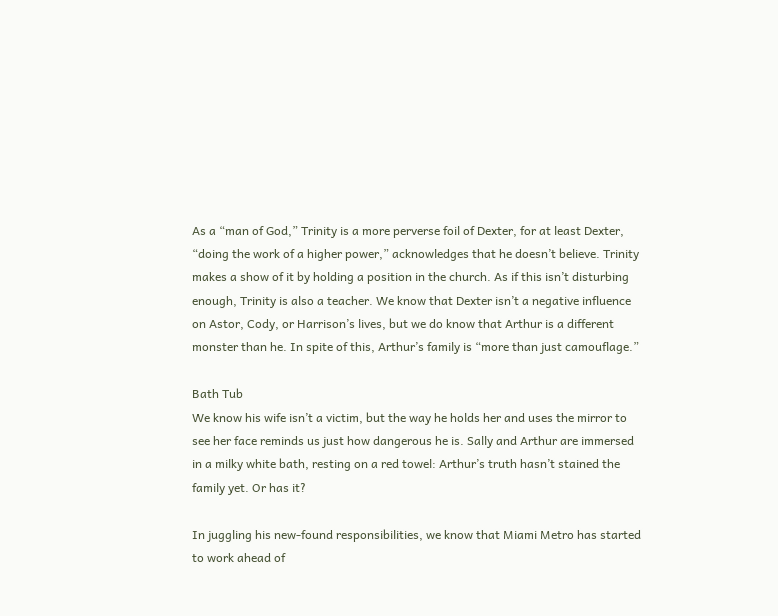As a “man of God,” Trinity is a more perverse foil of Dexter, for at least Dexter, “doing the work of a higher power,” acknowledges that he doesn’t believe. Trinity makes a show of it by holding a position in the church. As if this isn’t disturbing enough, Trinity is also a teacher. We know that Dexter isn’t a negative influence on Astor, Cody, or Harrison’s lives, but we do know that Arthur is a different monster than he. In spite of this, Arthur’s family is “more than just camouflage.”

Bath Tub
We know his wife isn’t a victim, but the way he holds her and uses the mirror to see her face reminds us just how dangerous he is. Sally and Arthur are immersed in a milky white bath, resting on a red towel: Arthur’s truth hasn’t stained the family yet. Or has it?

In juggling his new-found responsibilities, we know that Miami Metro has started to work ahead of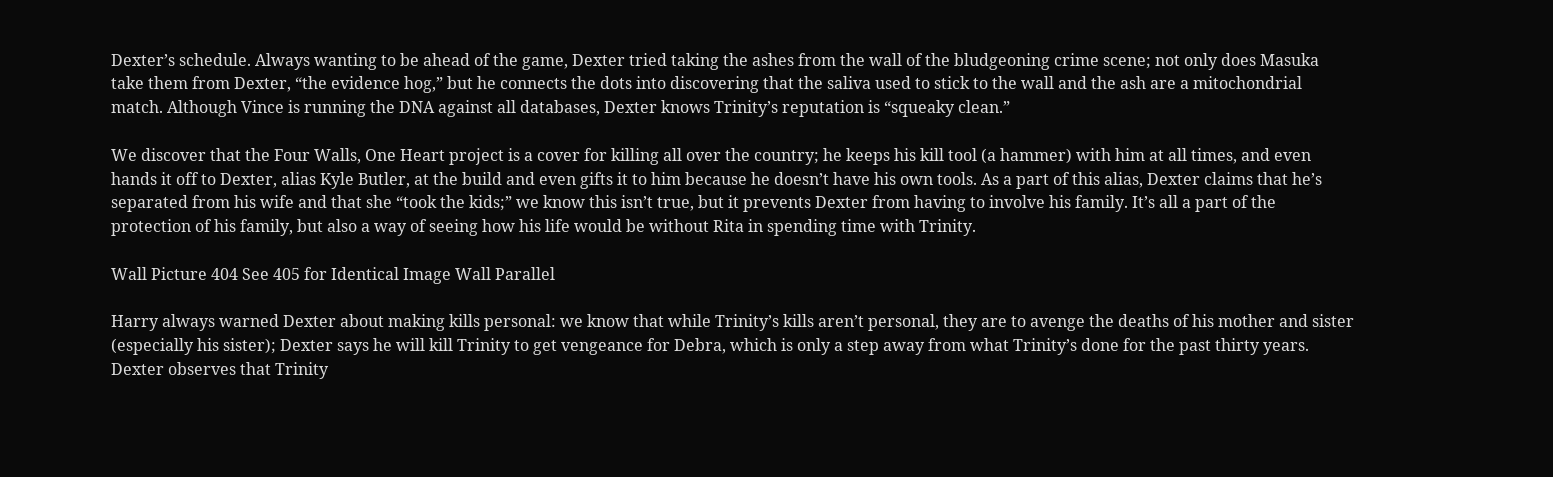Dexter’s schedule. Always wanting to be ahead of the game, Dexter tried taking the ashes from the wall of the bludgeoning crime scene; not only does Masuka take them from Dexter, “the evidence hog,” but he connects the dots into discovering that the saliva used to stick to the wall and the ash are a mitochondrial match. Although Vince is running the DNA against all databases, Dexter knows Trinity’s reputation is “squeaky clean.”

We discover that the Four Walls, One Heart project is a cover for killing all over the country; he keeps his kill tool (a hammer) with him at all times, and even hands it off to Dexter, alias Kyle Butler, at the build and even gifts it to him because he doesn’t have his own tools. As a part of this alias, Dexter claims that he’s separated from his wife and that she “took the kids;” we know this isn’t true, but it prevents Dexter from having to involve his family. It’s all a part of the protection of his family, but also a way of seeing how his life would be without Rita in spending time with Trinity.

Wall Picture 404 See 405 for Identical Image Wall Parallel

Harry always warned Dexter about making kills personal: we know that while Trinity’s kills aren’t personal, they are to avenge the deaths of his mother and sister (especially his sister); Dexter says he will kill Trinity to get vengeance for Debra, which is only a step away from what Trinity’s done for the past thirty years. Dexter observes that Trinity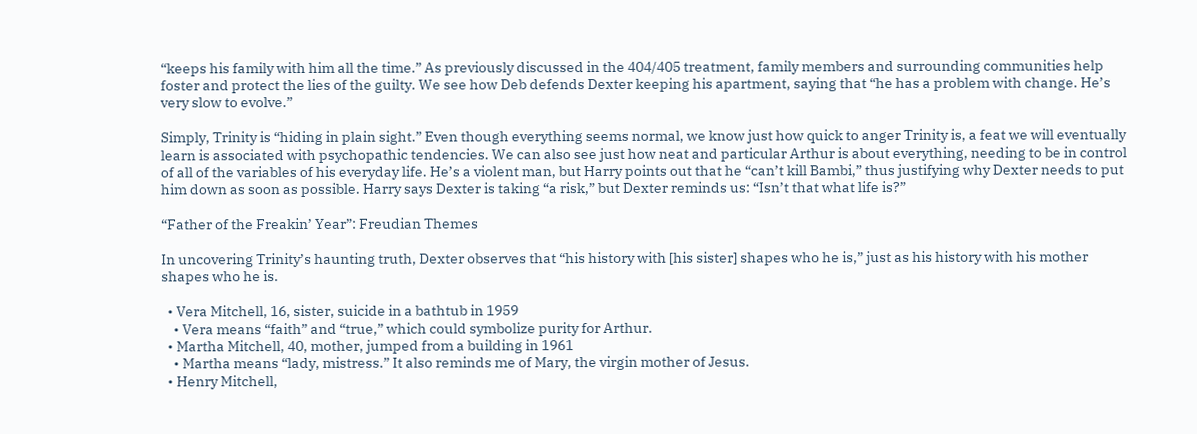“keeps his family with him all the time.” As previously discussed in the 404/405 treatment, family members and surrounding communities help foster and protect the lies of the guilty. We see how Deb defends Dexter keeping his apartment, saying that “he has a problem with change. He’s very slow to evolve.”

Simply, Trinity is “hiding in plain sight.” Even though everything seems normal, we know just how quick to anger Trinity is, a feat we will eventually learn is associated with psychopathic tendencies. We can also see just how neat and particular Arthur is about everything, needing to be in control of all of the variables of his everyday life. He’s a violent man, but Harry points out that he “can’t kill Bambi,” thus justifying why Dexter needs to put him down as soon as possible. Harry says Dexter is taking “a risk,” but Dexter reminds us: “Isn’t that what life is?”

“Father of the Freakin’ Year”: Freudian Themes

In uncovering Trinity’s haunting truth, Dexter observes that “his history with [his sister] shapes who he is,” just as his history with his mother shapes who he is.

  • Vera Mitchell, 16, sister, suicide in a bathtub in 1959
    • Vera means “faith” and “true,” which could symbolize purity for Arthur.
  • Martha Mitchell, 40, mother, jumped from a building in 1961
    • Martha means “lady, mistress.” It also reminds me of Mary, the virgin mother of Jesus.
  • Henry Mitchell,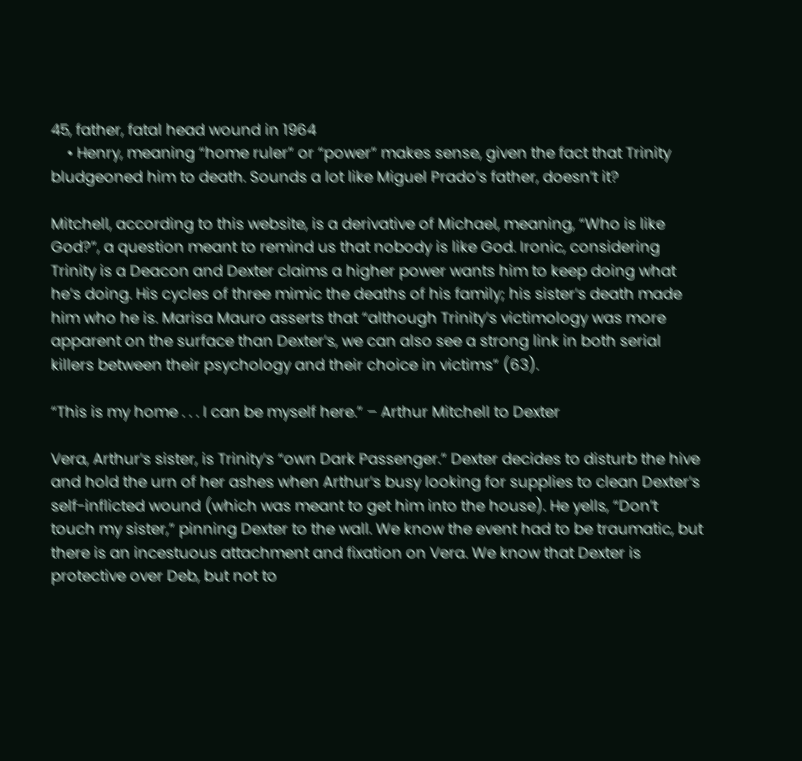45, father, fatal head wound in 1964
    • Henry, meaning “home ruler” or “power” makes sense, given the fact that Trinity bludgeoned him to death. Sounds a lot like Miguel Prado’s father, doesn’t it?

Mitchell, according to this website, is a derivative of Michael, meaning, “Who is like God?”, a question meant to remind us that nobody is like God. Ironic, considering Trinity is a Deacon and Dexter claims a higher power wants him to keep doing what he’s doing. His cycles of three mimic the deaths of his family; his sister’s death made him who he is. Marisa Mauro asserts that “although Trinity’s victimology was more apparent on the surface than Dexter’s, we can also see a strong link in both serial killers between their psychology and their choice in victims” (63).

“This is my home . . . I can be myself here.” – Arthur Mitchell to Dexter

Vera, Arthur’s sister, is Trinity’s “own Dark Passenger.” Dexter decides to disturb the hive and hold the urn of her ashes when Arthur’s busy looking for supplies to clean Dexter’s self-inflicted wound (which was meant to get him into the house). He yells, “Don’t touch my sister,” pinning Dexter to the wall. We know the event had to be traumatic, but there is an incestuous attachment and fixation on Vera. We know that Dexter is protective over Deb, but not to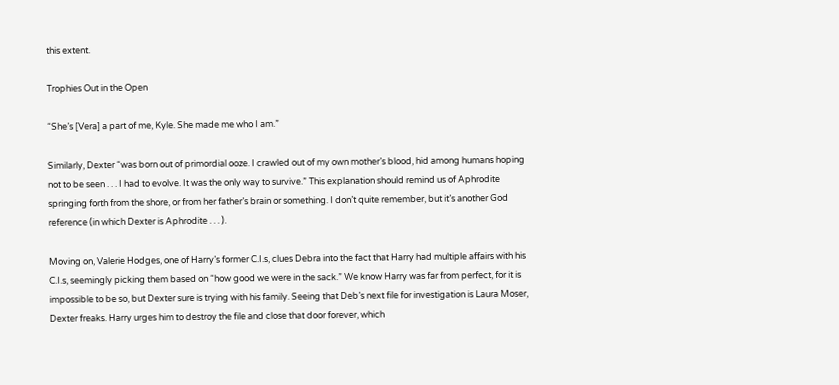this extent.

Trophies Out in the Open

“She’s [Vera] a part of me, Kyle. She made me who I am.”

Similarly, Dexter “was born out of primordial ooze. I crawled out of my own mother’s blood, hid among humans hoping not to be seen . . . I had to evolve. It was the only way to survive.” This explanation should remind us of Aphrodite springing forth from the shore, or from her father’s brain or something. I don’t quite remember, but it’s another God reference (in which Dexter is Aphrodite . . . ).

Moving on, Valerie Hodges, one of Harry’s former C.I.s, clues Debra into the fact that Harry had multiple affairs with his C.I.s, seemingly picking them based on “how good we were in the sack.” We know Harry was far from perfect, for it is impossible to be so, but Dexter sure is trying with his family. Seeing that Deb’s next file for investigation is Laura Moser, Dexter freaks. Harry urges him to destroy the file and close that door forever, which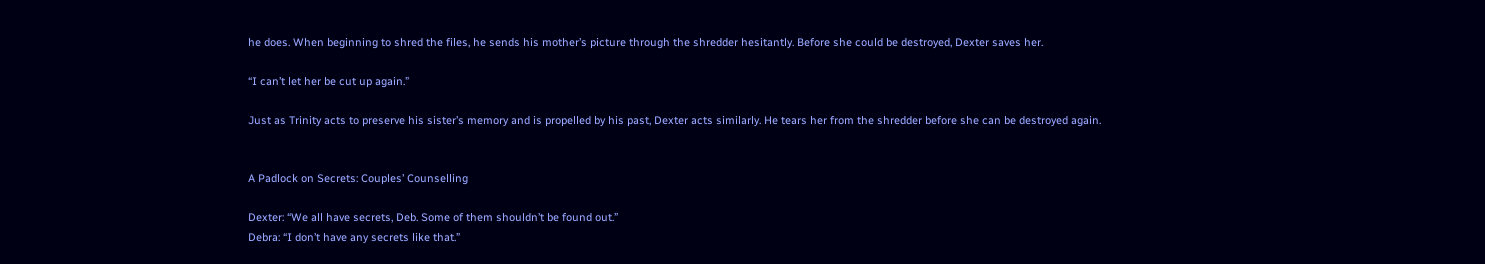he does. When beginning to shred the files, he sends his mother’s picture through the shredder hesitantly. Before she could be destroyed, Dexter saves her.

“I can’t let her be cut up again.”

Just as Trinity acts to preserve his sister’s memory and is propelled by his past, Dexter acts similarly. He tears her from the shredder before she can be destroyed again.


A Padlock on Secrets: Couples’ Counselling

Dexter: “We all have secrets, Deb. Some of them shouldn’t be found out.”
Debra: “I don’t have any secrets like that.”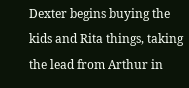Dexter begins buying the kids and Rita things, taking the lead from Arthur in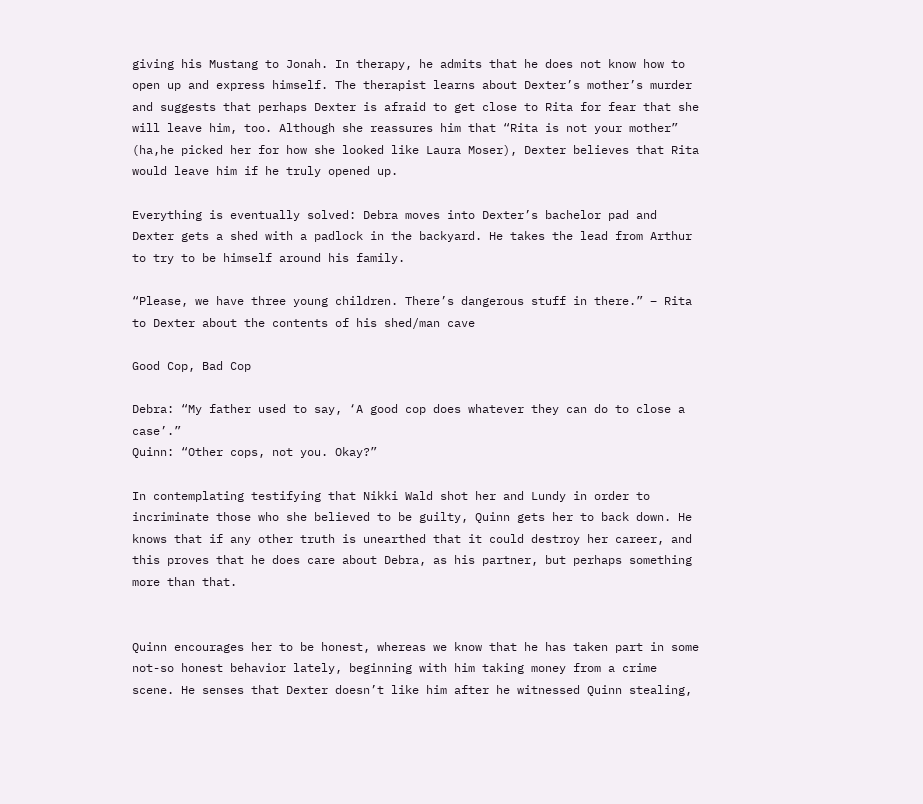giving his Mustang to Jonah. In therapy, he admits that he does not know how to open up and express himself. The therapist learns about Dexter’s mother’s murder and suggests that perhaps Dexter is afraid to get close to Rita for fear that she will leave him, too. Although she reassures him that “Rita is not your mother” (ha,he picked her for how she looked like Laura Moser), Dexter believes that Rita would leave him if he truly opened up.

Everything is eventually solved: Debra moves into Dexter’s bachelor pad and Dexter gets a shed with a padlock in the backyard. He takes the lead from Arthur to try to be himself around his family.

“Please, we have three young children. There’s dangerous stuff in there.” – Rita to Dexter about the contents of his shed/man cave

Good Cop, Bad Cop

Debra: “My father used to say, ‘A good cop does whatever they can do to close a case’.”
Quinn: “Other cops, not you. Okay?”

In contemplating testifying that Nikki Wald shot her and Lundy in order to incriminate those who she believed to be guilty, Quinn gets her to back down. He knows that if any other truth is unearthed that it could destroy her career, and this proves that he does care about Debra, as his partner, but perhaps something more than that.


Quinn encourages her to be honest, whereas we know that he has taken part in some not-so honest behavior lately, beginning with him taking money from a crime scene. He senses that Dexter doesn’t like him after he witnessed Quinn stealing,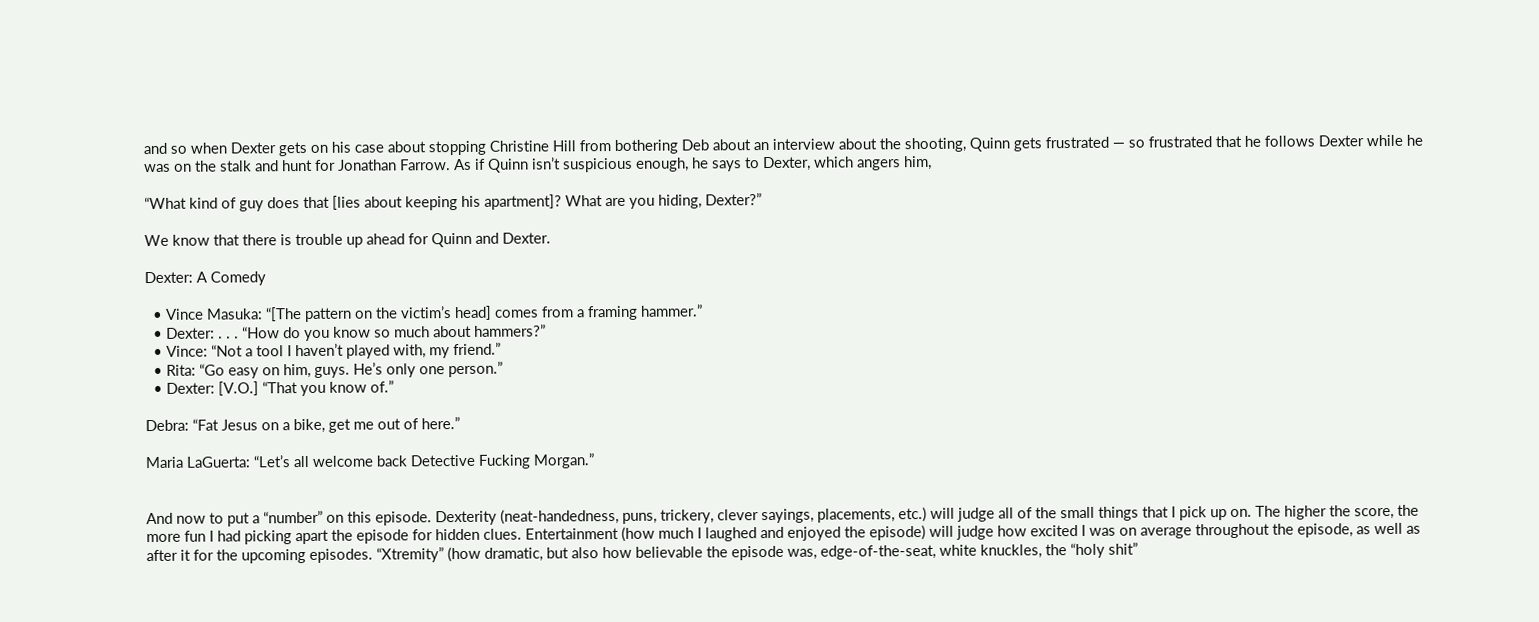and so when Dexter gets on his case about stopping Christine Hill from bothering Deb about an interview about the shooting, Quinn gets frustrated — so frustrated that he follows Dexter while he was on the stalk and hunt for Jonathan Farrow. As if Quinn isn’t suspicious enough, he says to Dexter, which angers him,

“What kind of guy does that [lies about keeping his apartment]? What are you hiding, Dexter?”

We know that there is trouble up ahead for Quinn and Dexter.

Dexter: A Comedy

  • Vince Masuka: “[The pattern on the victim’s head] comes from a framing hammer.”
  • Dexter: . . . “How do you know so much about hammers?”
  • Vince: “Not a tool I haven’t played with, my friend.”
  • Rita: “Go easy on him, guys. He’s only one person.”
  • Dexter: [V.O.] “That you know of.”

Debra: “Fat Jesus on a bike, get me out of here.”

Maria LaGuerta: “Let’s all welcome back Detective Fucking Morgan.”


And now to put a “number” on this episode. Dexterity (neat-handedness, puns, trickery, clever sayings, placements, etc.) will judge all of the small things that I pick up on. The higher the score, the more fun I had picking apart the episode for hidden clues. Entertainment (how much I laughed and enjoyed the episode) will judge how excited I was on average throughout the episode, as well as after it for the upcoming episodes. “Xtremity” (how dramatic, but also how believable the episode was, edge-of-the-seat, white knuckles, the “holy shit”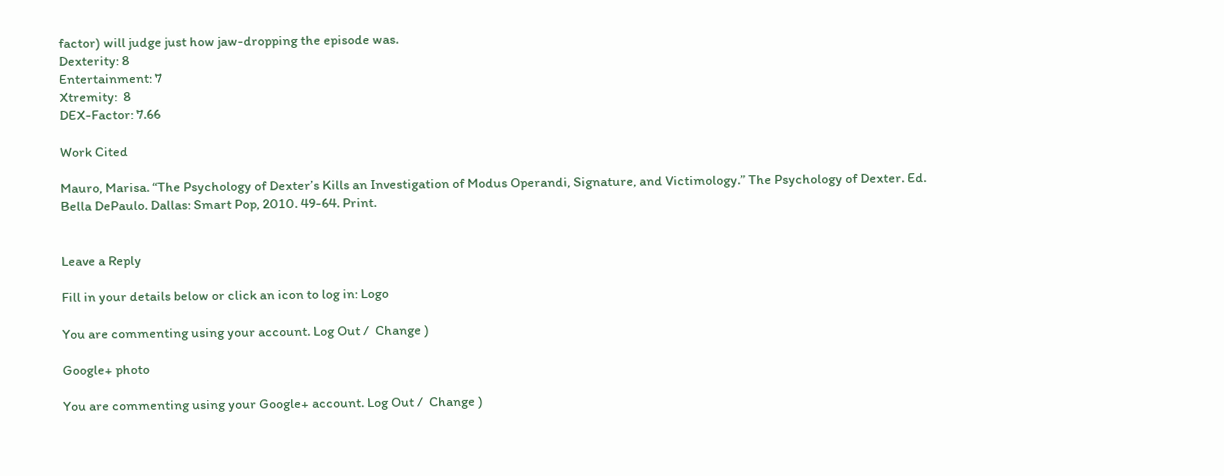factor) will judge just how jaw-dropping the episode was.
Dexterity: 8
Entertainment: 7
Xtremity:  8
DEX-Factor: 7.66

Work Cited

Mauro, Marisa. “The Psychology of Dexter’s Kills an Investigation of Modus Operandi, Signature, and Victimology.” The Psychology of Dexter. Ed. Bella DePaulo. Dallas: Smart Pop, 2010. 49-64. Print.


Leave a Reply

Fill in your details below or click an icon to log in: Logo

You are commenting using your account. Log Out /  Change )

Google+ photo

You are commenting using your Google+ account. Log Out /  Change )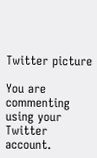Twitter picture

You are commenting using your Twitter account.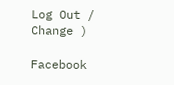Log Out /  Change )

Facebook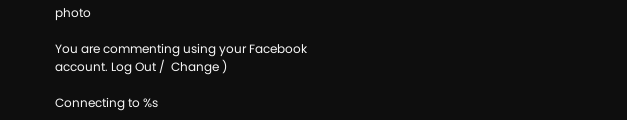photo

You are commenting using your Facebook account. Log Out /  Change )

Connecting to %s